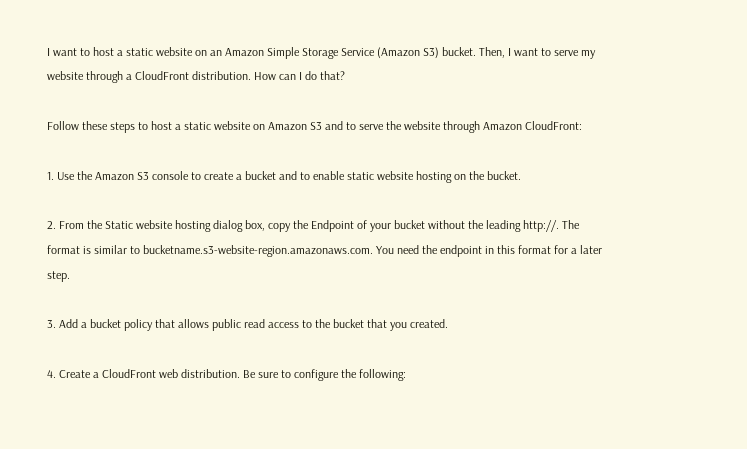I want to host a static website on an Amazon Simple Storage Service (Amazon S3) bucket. Then, I want to serve my website through a CloudFront distribution. How can I do that?

Follow these steps to host a static website on Amazon S3 and to serve the website through Amazon CloudFront:

1. Use the Amazon S3 console to create a bucket and to enable static website hosting on the bucket.

2. From the Static website hosting dialog box, copy the Endpoint of your bucket without the leading http://. The format is similar to bucketname.s3-website-region.amazonaws.com. You need the endpoint in this format for a later step.

3. Add a bucket policy that allows public read access to the bucket that you created.

4. Create a CloudFront web distribution. Be sure to configure the following: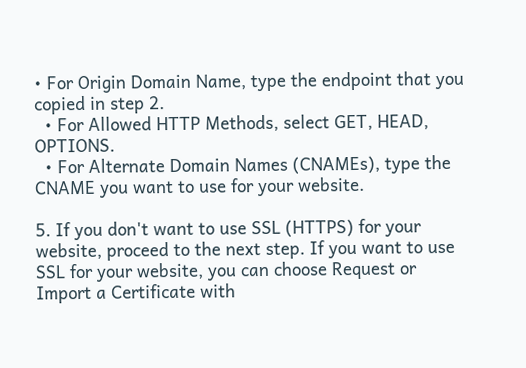• For Origin Domain Name, type the endpoint that you copied in step 2.
  • For Allowed HTTP Methods, select GET, HEAD, OPTIONS.
  • For Alternate Domain Names (CNAMEs), type the CNAME you want to use for your website.

5. If you don't want to use SSL (HTTPS) for your website, proceed to the next step. If you want to use SSL for your website, you can choose Request or Import a Certificate with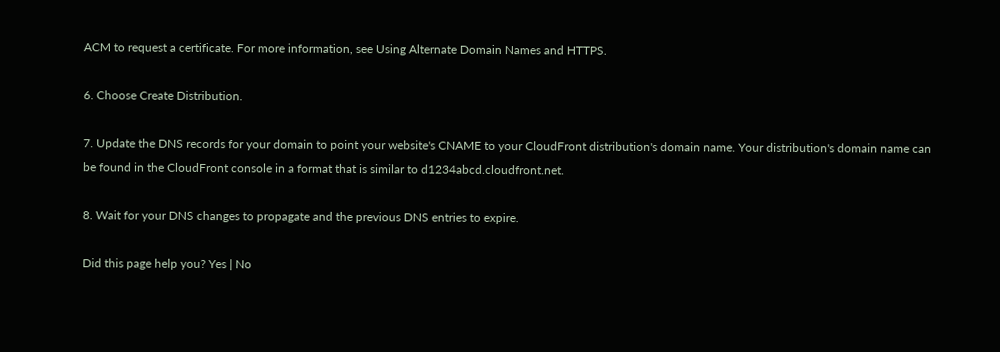ACM to request a certificate. For more information, see Using Alternate Domain Names and HTTPS.

6. Choose Create Distribution.

7. Update the DNS records for your domain to point your website's CNAME to your CloudFront distribution's domain name. Your distribution's domain name can be found in the CloudFront console in a format that is similar to d1234abcd.cloudfront.net.

8. Wait for your DNS changes to propagate and the previous DNS entries to expire.

Did this page help you? Yes | No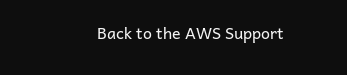Back to the AWS Support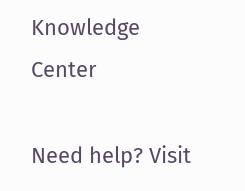Knowledge Center

Need help? Visit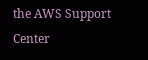the AWS Support Center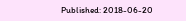Published: 2018-06-20